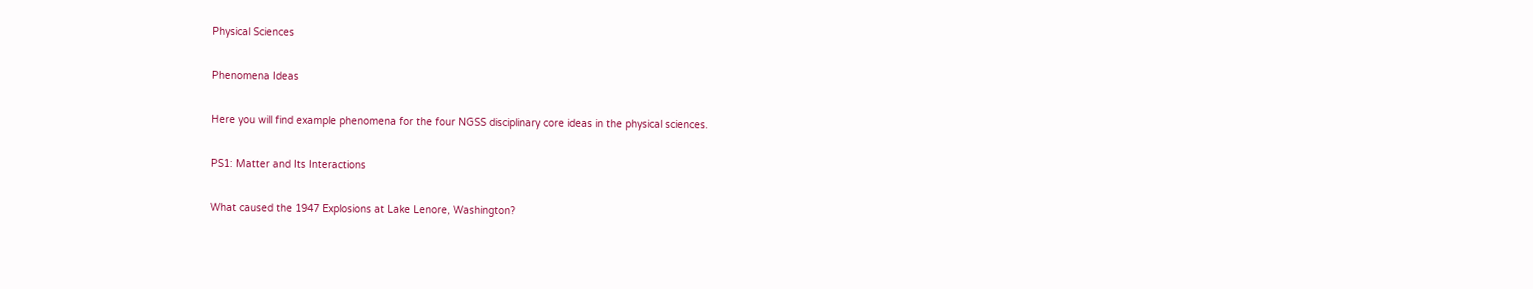Physical Sciences

Phenomena Ideas

Here you will find example phenomena for the four NGSS disciplinary core ideas in the physical sciences.

PS1: Matter and Its Interactions

What caused the 1947 Explosions at Lake Lenore, Washington?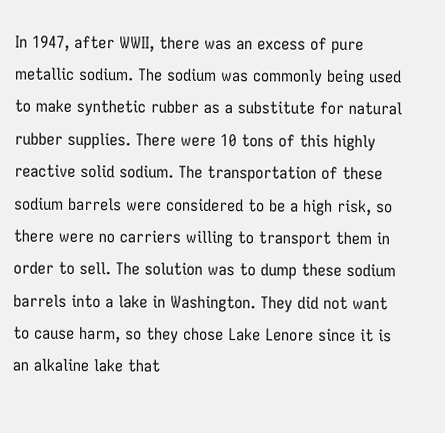In 1947, after WWII, there was an excess of pure metallic sodium. The sodium was commonly being used to make synthetic rubber as a substitute for natural rubber supplies. There were 10 tons of this highly reactive solid sodium. The transportation of these sodium barrels were considered to be a high risk, so there were no carriers willing to transport them in order to sell. The solution was to dump these sodium barrels into a lake in Washington. They did not want to cause harm, so they chose Lake Lenore since it is an alkaline lake that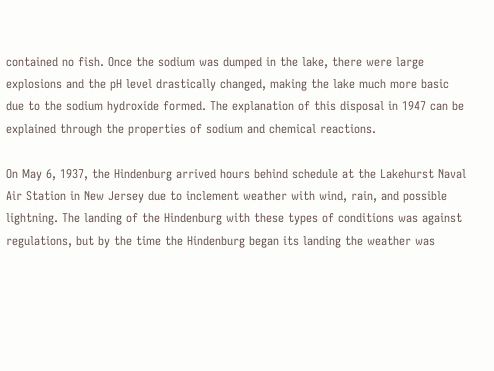contained no fish. Once the sodium was dumped in the lake, there were large explosions and the pH level drastically changed, making the lake much more basic due to the sodium hydroxide formed. The explanation of this disposal in 1947 can be explained through the properties of sodium and chemical reactions.

On May 6, 1937, the Hindenburg arrived hours behind schedule at the Lakehurst Naval Air Station in New Jersey due to inclement weather with wind, rain, and possible lightning. The landing of the Hindenburg with these types of conditions was against regulations, but by the time the Hindenburg began its landing the weather was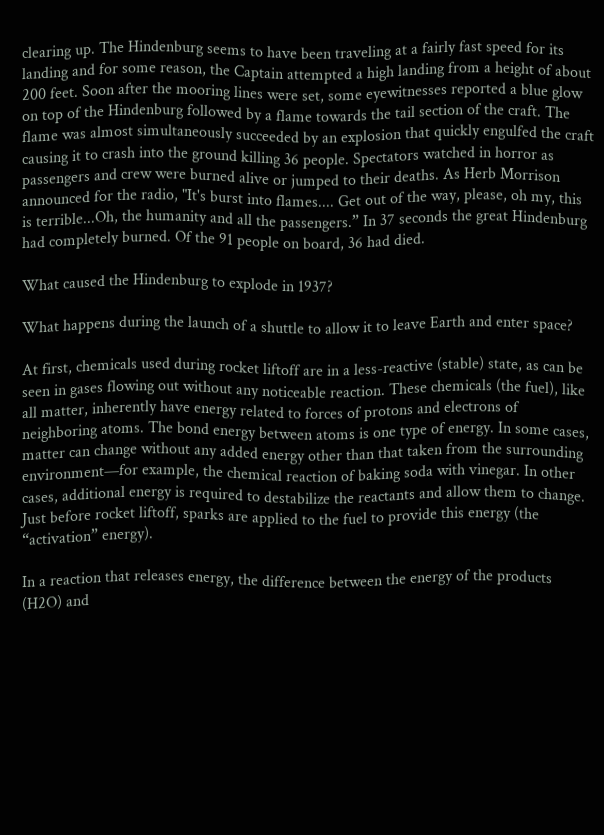clearing up. The Hindenburg seems to have been traveling at a fairly fast speed for its landing and for some reason, the Captain attempted a high landing from a height of about 200 feet. Soon after the mooring lines were set, some eyewitnesses reported a blue glow on top of the Hindenburg followed by a flame towards the tail section of the craft. The flame was almost simultaneously succeeded by an explosion that quickly engulfed the craft causing it to crash into the ground killing 36 people. Spectators watched in horror as passengers and crew were burned alive or jumped to their deaths. As Herb Morrison announced for the radio, "It's burst into flames.... Get out of the way, please, oh my, this is terrible...Oh, the humanity and all the passengers.” In 37 seconds the great Hindenburg had completely burned. Of the 91 people on board, 36 had died.

What caused the Hindenburg to explode in 1937?

What happens during the launch of a shuttle to allow it to leave Earth and enter space?

At first, chemicals used during rocket liftoff are in a less-reactive (stable) state, as can be seen in gases flowing out without any noticeable reaction. These chemicals (the fuel), like all matter, inherently have energy related to forces of protons and electrons of neighboring atoms. The bond energy between atoms is one type of energy. In some cases, matter can change without any added energy other than that taken from the surrounding environment—for example, the chemical reaction of baking soda with vinegar. In other cases, additional energy is required to destabilize the reactants and allow them to change. Just before rocket liftoff, sparks are applied to the fuel to provide this energy (the “activation” energy).

In a reaction that releases energy, the difference between the energy of the products (H2O) and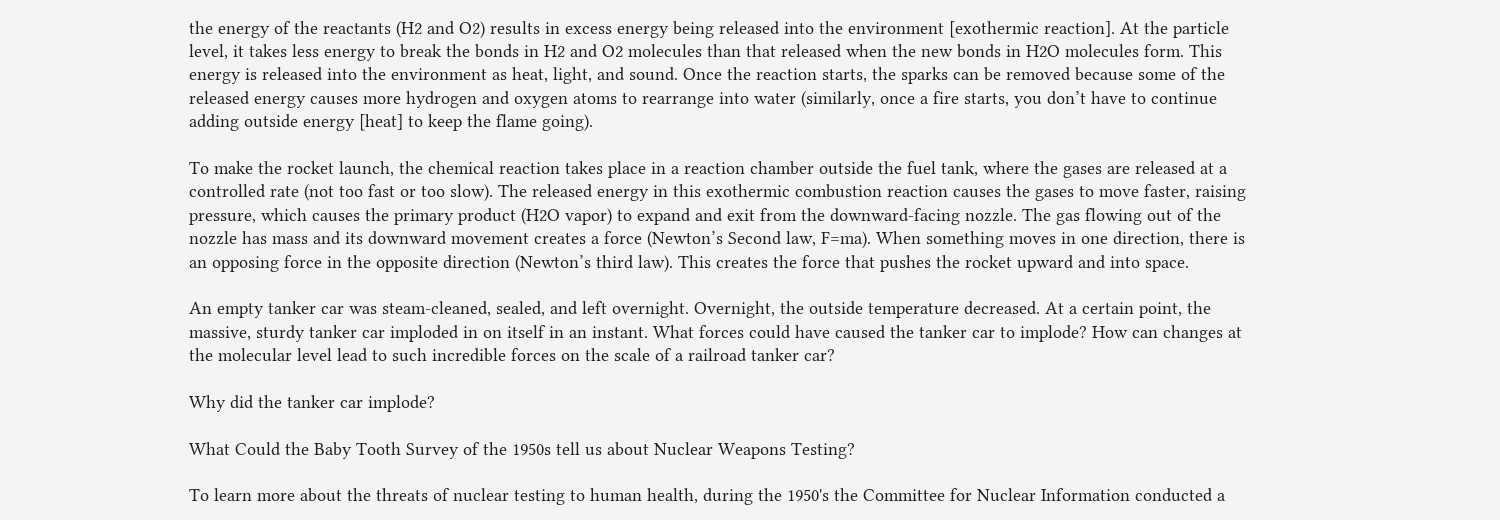the energy of the reactants (H2 and O2) results in excess energy being released into the environment [exothermic reaction]. At the particle level, it takes less energy to break the bonds in H2 and O2 molecules than that released when the new bonds in H2O molecules form. This energy is released into the environment as heat, light, and sound. Once the reaction starts, the sparks can be removed because some of the released energy causes more hydrogen and oxygen atoms to rearrange into water (similarly, once a fire starts, you don’t have to continue adding outside energy [heat] to keep the flame going).

To make the rocket launch, the chemical reaction takes place in a reaction chamber outside the fuel tank, where the gases are released at a controlled rate (not too fast or too slow). The released energy in this exothermic combustion reaction causes the gases to move faster, raising pressure, which causes the primary product (H2O vapor) to expand and exit from the downward-facing nozzle. The gas flowing out of the nozzle has mass and its downward movement creates a force (Newton’s Second law, F=ma). When something moves in one direction, there is an opposing force in the opposite direction (Newton’s third law). This creates the force that pushes the rocket upward and into space.

An empty tanker car was steam-cleaned, sealed, and left overnight. Overnight, the outside temperature decreased. At a certain point, the massive, sturdy tanker car imploded in on itself in an instant. What forces could have caused the tanker car to implode? How can changes at the molecular level lead to such incredible forces on the scale of a railroad tanker car?

Why did the tanker car implode?

What Could the Baby Tooth Survey of the 1950s tell us about Nuclear Weapons Testing?

To learn more about the threats of nuclear testing to human health, during the 1950's the Committee for Nuclear Information conducted a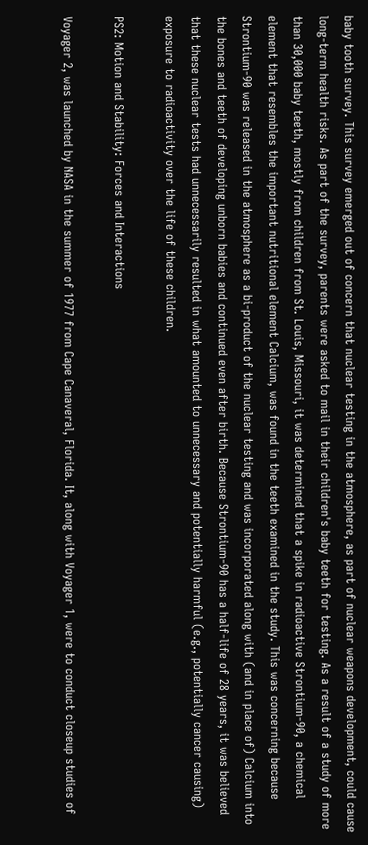baby tooth survey. This survey emerged out of concern that nuclear testing in the atmosphere, as part of nuclear weapons development, could cause long-term health risks. As part of the survey, parents were asked to mail in their children's baby teeth for testing. As a result of a study of more than 30,000 baby teeth, mostly from children from St. Louis, Missouri, it was determined that a spike in radioactive Strontium-90, a chemical element that resembles the important nutritional element Calcium, was found in the teeth examined in the study. This was concerning because Strontium-90 was released in the atmosphere as a bi-product of the nuclear testing and was incorporated along with (and in place of) Calcium into the bones and teeth of developing unborn babies and continued even after birth. Because Strontium-90 has a half-life of 28 years, it was believed that these nuclear tests had unnecessarily resulted in what amounted to unnecessary and potentially harmful (e.g., potentially cancer causing) exposure to radioactivity over the life of these children.

PS2: Motion and Stability: Forces and Interactions

Voyager 2, was launched by NASA in the summer of 1977 from Cape Canaveral, Florida. It, along with Voyager 1, were to conduct closeup studies of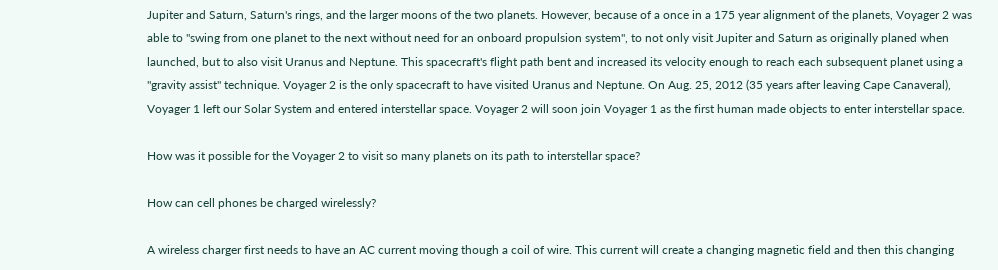Jupiter and Saturn, Saturn's rings, and the larger moons of the two planets. However, because of a once in a 175 year alignment of the planets, Voyager 2 was able to "swing from one planet to the next without need for an onboard propulsion system", to not only visit Jupiter and Saturn as originally planed when launched, but to also visit Uranus and Neptune. This spacecraft's flight path bent and increased its velocity enough to reach each subsequent planet using a "gravity assist" technique. Voyager 2 is the only spacecraft to have visited Uranus and Neptune. On Aug. 25, 2012 (35 years after leaving Cape Canaveral), Voyager 1 left our Solar System and entered interstellar space. Voyager 2 will soon join Voyager 1 as the first human made objects to enter interstellar space.

How was it possible for the Voyager 2 to visit so many planets on its path to interstellar space?

How can cell phones be charged wirelessly?

A wireless charger first needs to have an AC current moving though a coil of wire. This current will create a changing magnetic field and then this changing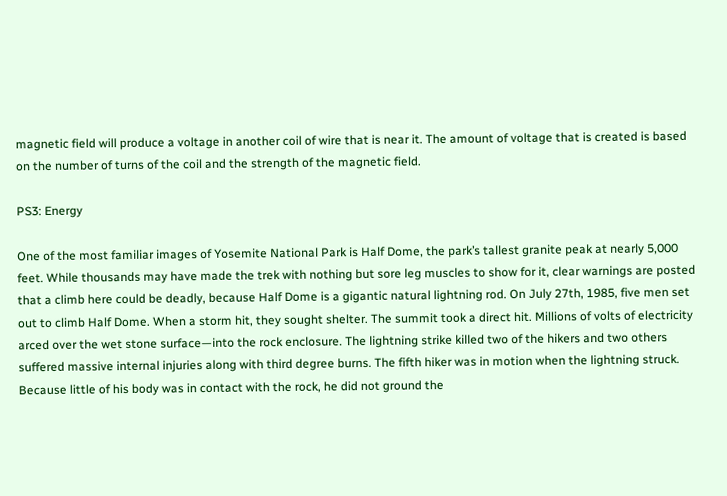magnetic field will produce a voltage in another coil of wire that is near it. The amount of voltage that is created is based on the number of turns of the coil and the strength of the magnetic field.

PS3: Energy

One of the most familiar images of Yosemite National Park is Half Dome, the park’s tallest granite peak at nearly 5,000 feet. While thousands may have made the trek with nothing but sore leg muscles to show for it, clear warnings are posted that a climb here could be deadly, because Half Dome is a gigantic natural lightning rod. On July 27th, 1985, five men set out to climb Half Dome. When a storm hit, they sought shelter. The summit took a direct hit. Millions of volts of electricity arced over the wet stone surface—into the rock enclosure. The lightning strike killed two of the hikers and two others suffered massive internal injuries along with third degree burns. The fifth hiker was in motion when the lightning struck. Because little of his body was in contact with the rock, he did not ground the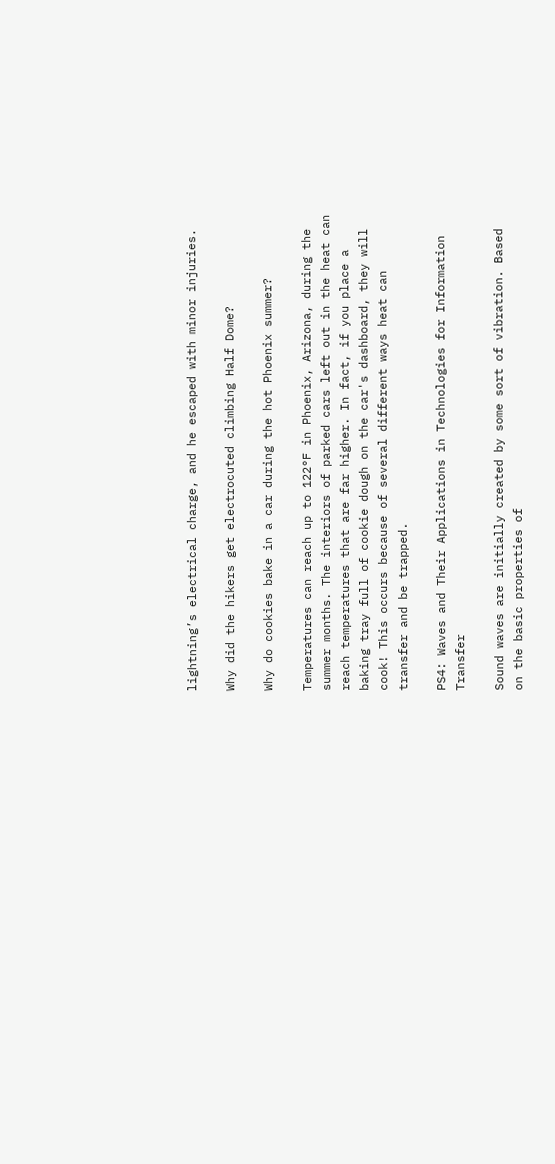lightning’s electrical charge, and he escaped with minor injuries.

Why did the hikers get electrocuted climbing Half Dome?

Why do cookies bake in a car during the hot Phoenix summer?

Temperatures can reach up to 122°F in Phoenix, Arizona, during the summer months. The interiors of parked cars left out in the heat can reach temperatures that are far higher. In fact, if you place a baking tray full of cookie dough on the car's dashboard, they will cook! This occurs because of several different ways heat can transfer and be trapped.

PS4: Waves and Their Applications in Technologies for Information Transfer

Sound waves are initially created by some sort of vibration. Based on the basic properties of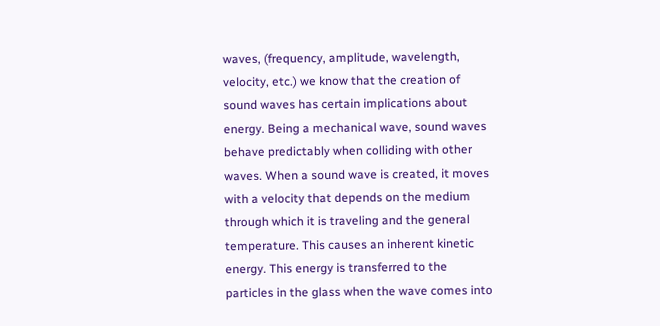waves, (frequency, amplitude, wavelength, velocity, etc.) we know that the creation of sound waves has certain implications about energy. Being a mechanical wave, sound waves behave predictably when colliding with other waves. When a sound wave is created, it moves with a velocity that depends on the medium through which it is traveling and the general temperature. This causes an inherent kinetic energy. This energy is transferred to the particles in the glass when the wave comes into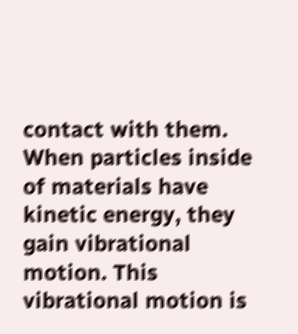contact with them. When particles inside of materials have kinetic energy, they gain vibrational motion. This vibrational motion is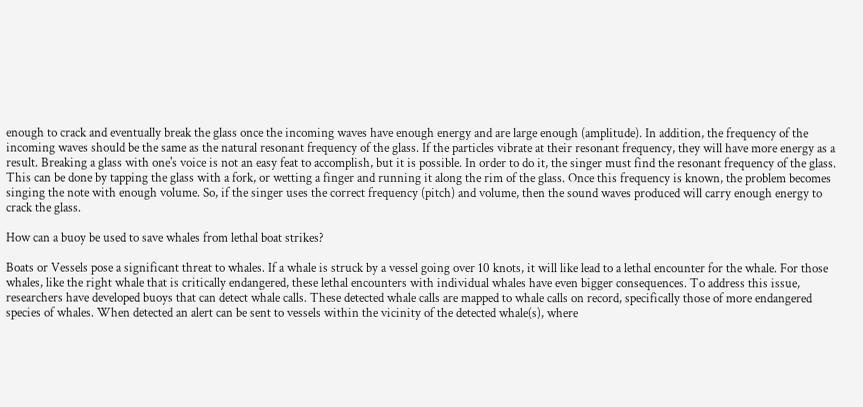enough to crack and eventually break the glass once the incoming waves have enough energy and are large enough (amplitude). In addition, the frequency of the incoming waves should be the same as the natural resonant frequency of the glass. If the particles vibrate at their resonant frequency, they will have more energy as a result. Breaking a glass with one's voice is not an easy feat to accomplish, but it is possible. In order to do it, the singer must find the resonant frequency of the glass. This can be done by tapping the glass with a fork, or wetting a finger and running it along the rim of the glass. Once this frequency is known, the problem becomes singing the note with enough volume. So, if the singer uses the correct frequency (pitch) and volume, then the sound waves produced will carry enough energy to crack the glass.

How can a buoy be used to save whales from lethal boat strikes?

Boats or Vessels pose a significant threat to whales. If a whale is struck by a vessel going over 10 knots, it will like lead to a lethal encounter for the whale. For those whales, like the right whale that is critically endangered, these lethal encounters with individual whales have even bigger consequences. To address this issue, researchers have developed buoys that can detect whale calls. These detected whale calls are mapped to whale calls on record, specifically those of more endangered species of whales. When detected an alert can be sent to vessels within the vicinity of the detected whale(s), where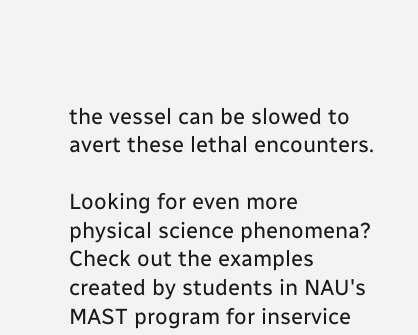the vessel can be slowed to avert these lethal encounters.

Looking for even more physical science phenomena? Check out the examples created by students in NAU's MAST program for inservice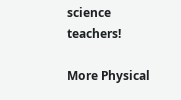science teachers!

More Physical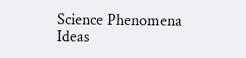Science Phenomena Ideas